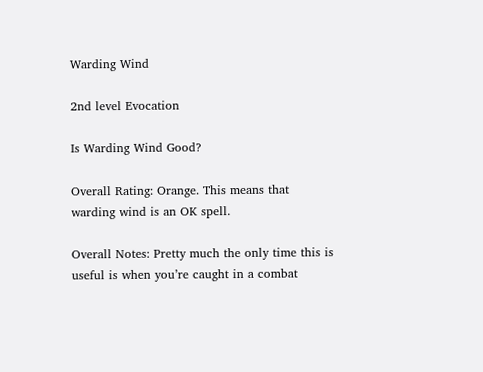Warding Wind

2nd level Evocation

Is Warding Wind Good?

Overall Rating: Orange. This means that warding wind is an OK spell.

Overall Notes: Pretty much the only time this is useful is when you’re caught in a combat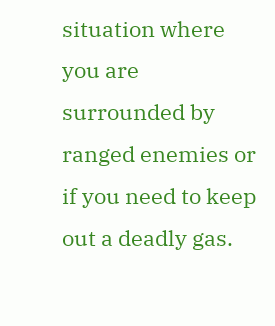situation where you are surrounded by ranged enemies or if you need to keep out a deadly gas.